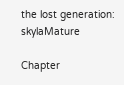the lost generation: skylaMature

Chapter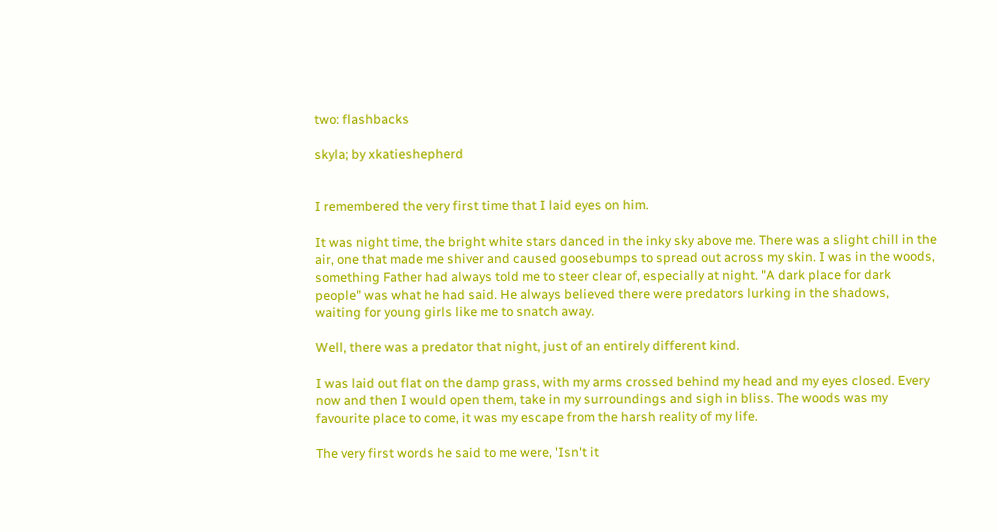two: flashbacks

skyla; by xkatieshepherd


I remembered the very first time that I laid eyes on him.

It was night time, the bright white stars danced in the inky sky above me. There was a slight chill in the air, one that made me shiver and caused goosebumps to spread out across my skin. I was in the woods, something Father had always told me to steer clear of, especially at night. "A dark place for dark people" was what he had said. He always believed there were predators lurking in the shadows, waiting for young girls like me to snatch away.

Well, there was a predator that night, just of an entirely different kind.

I was laid out flat on the damp grass, with my arms crossed behind my head and my eyes closed. Every now and then I would open them, take in my surroundings and sigh in bliss. The woods was my favourite place to come, it was my escape from the harsh reality of my life.

The very first words he said to me were, 'Isn't it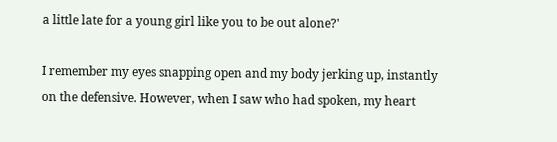a little late for a young girl like you to be out alone?'

I remember my eyes snapping open and my body jerking up, instantly on the defensive. However, when I saw who had spoken, my heart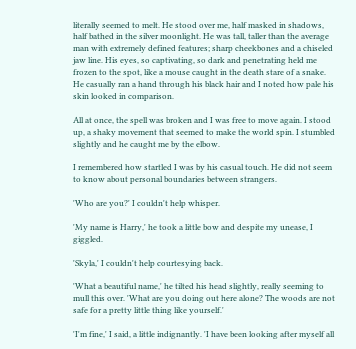literally seemed to melt. He stood over me, half masked in shadows, half bathed in the silver moonlight. He was tall, taller than the average man with extremely defined features; sharp cheekbones and a chiseled jaw line. His eyes, so captivating, so dark and penetrating held me frozen to the spot, like a mouse caught in the death stare of a snake. He casually ran a hand through his black hair and I noted how pale his skin looked in comparison.

All at once, the spell was broken and I was free to move again. I stood up, a shaky movement that seemed to make the world spin. I stumbled slightly and he caught me by the elbow.

I remembered how startled I was by his casual touch. He did not seem to know about personal boundaries between strangers.

'Who are you?' I couldn't help whisper.

'My name is Harry,' he took a little bow and despite my unease, I giggled.

'Skyla,' I couldn't help courtesying back.

'What a beautiful name,' he tilted his head slightly, really seeming to mull this over. 'What are you doing out here alone? The woods are not safe for a pretty little thing like yourself.'

'I'm fine,' I said, a little indignantly. 'I have been looking after myself all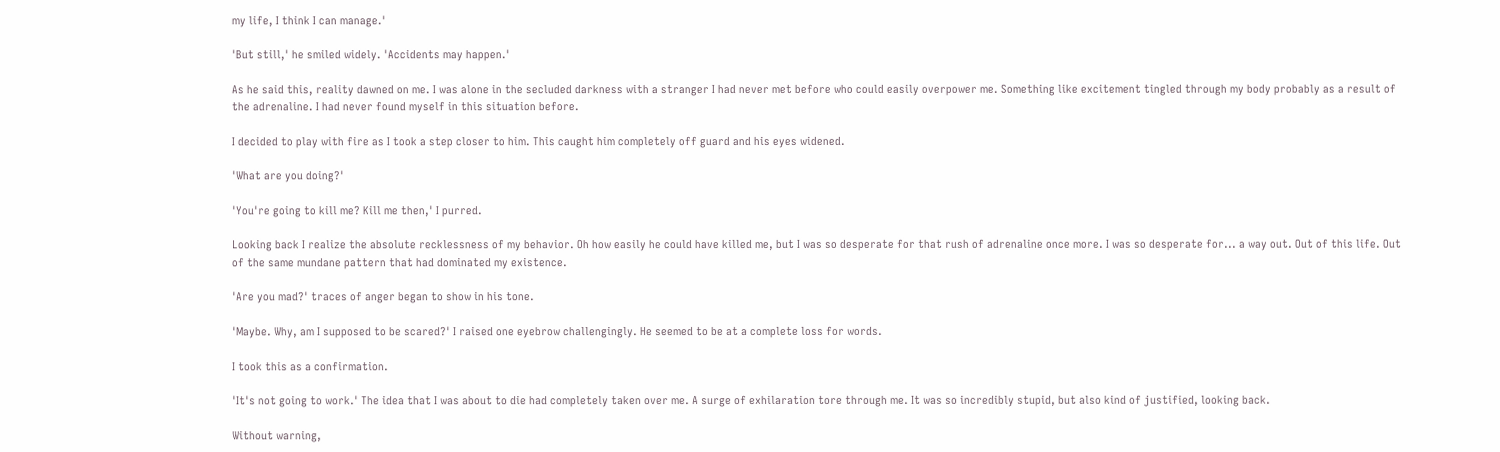my life, I think I can manage.'

'But still,' he smiled widely. 'Accidents may happen.'

As he said this, reality dawned on me. I was alone in the secluded darkness with a stranger I had never met before who could easily overpower me. Something like excitement tingled through my body probably as a result of the adrenaline. I had never found myself in this situation before.

I decided to play with fire as I took a step closer to him. This caught him completely off guard and his eyes widened.

'What are you doing?'

'You're going to kill me? Kill me then,' I purred.

Looking back I realize the absolute recklessness of my behavior. Oh how easily he could have killed me, but I was so desperate for that rush of adrenaline once more. I was so desperate for... a way out. Out of this life. Out of the same mundane pattern that had dominated my existence.

'Are you mad?' traces of anger began to show in his tone.

'Maybe. Why, am I supposed to be scared?' I raised one eyebrow challengingly. He seemed to be at a complete loss for words.

I took this as a confirmation.

'It's not going to work.' The idea that I was about to die had completely taken over me. A surge of exhilaration tore through me. It was so incredibly stupid, but also kind of justified, looking back.

Without warning,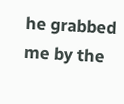he grabbed me by the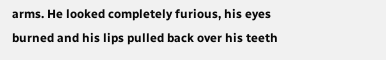arms. He looked completely furious, his eyes burned and his lips pulled back over his teeth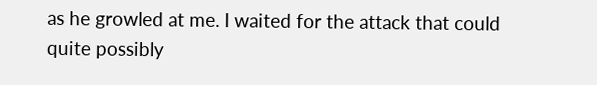as he growled at me. I waited for the attack that could quite possibly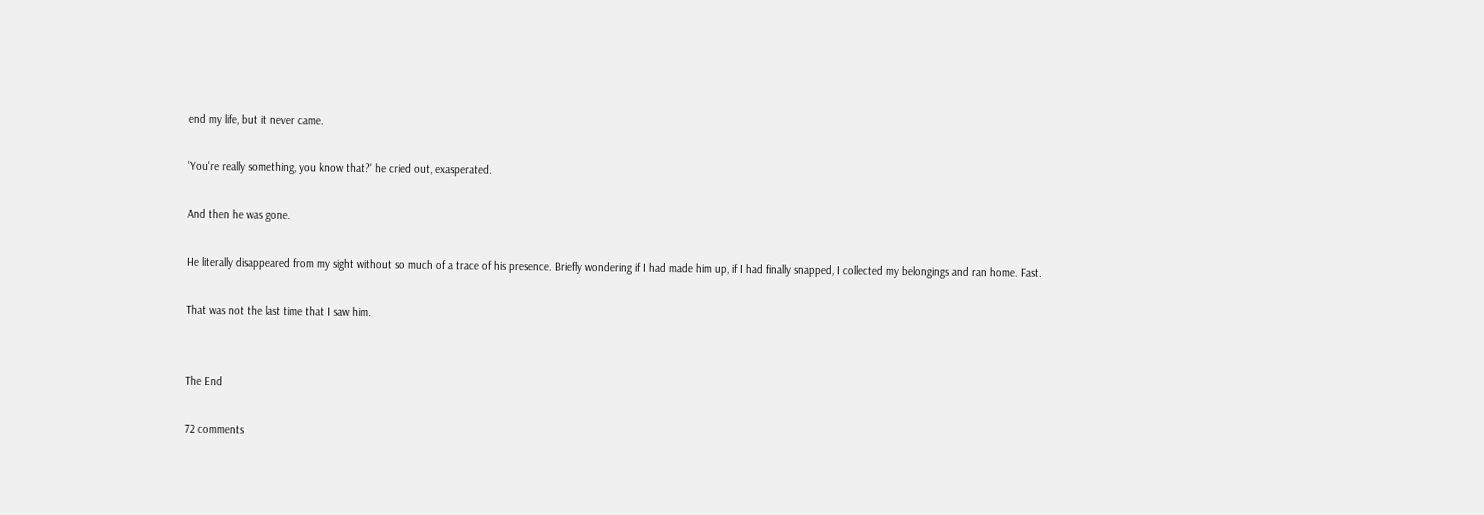end my life, but it never came.

'You're really something, you know that?' he cried out, exasperated.

And then he was gone.

He literally disappeared from my sight without so much of a trace of his presence. Briefly wondering if I had made him up, if I had finally snapped, I collected my belongings and ran home. Fast.

That was not the last time that I saw him.


The End

72 comments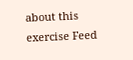about this exercise Feed